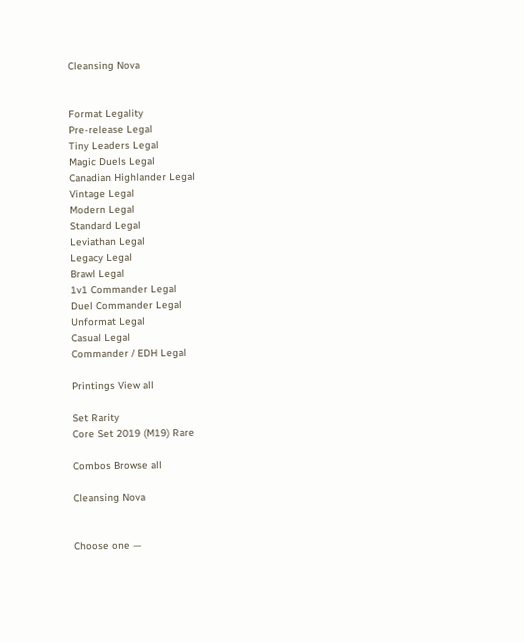Cleansing Nova


Format Legality
Pre-release Legal
Tiny Leaders Legal
Magic Duels Legal
Canadian Highlander Legal
Vintage Legal
Modern Legal
Standard Legal
Leviathan Legal
Legacy Legal
Brawl Legal
1v1 Commander Legal
Duel Commander Legal
Unformat Legal
Casual Legal
Commander / EDH Legal

Printings View all

Set Rarity
Core Set 2019 (M19) Rare

Combos Browse all

Cleansing Nova


Choose one —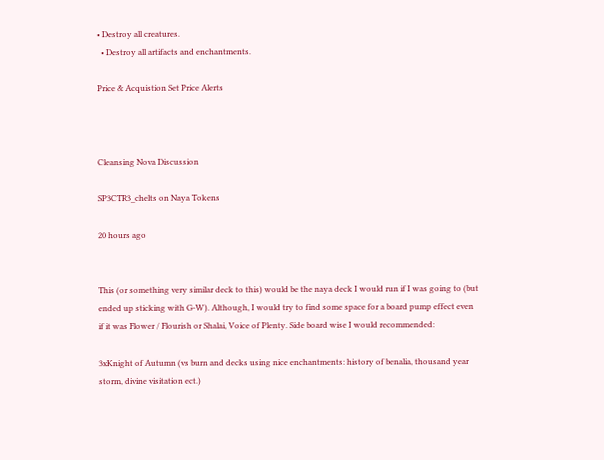• Destroy all creatures.
  • Destroy all artifacts and enchantments.

Price & Acquistion Set Price Alerts



Cleansing Nova Discussion

SP3CTR3_chelts on Naya Tokens

20 hours ago


This (or something very similar deck to this) would be the naya deck I would run if I was going to (but ended up sticking with G-W). Although, I would try to find some space for a board pump effect even if it was Flower / Flourish or Shalai, Voice of Plenty. Side board wise I would recommended:

3xKnight of Autumn (vs burn and decks using nice enchantments: history of benalia, thousand year storm, divine visitation ect.)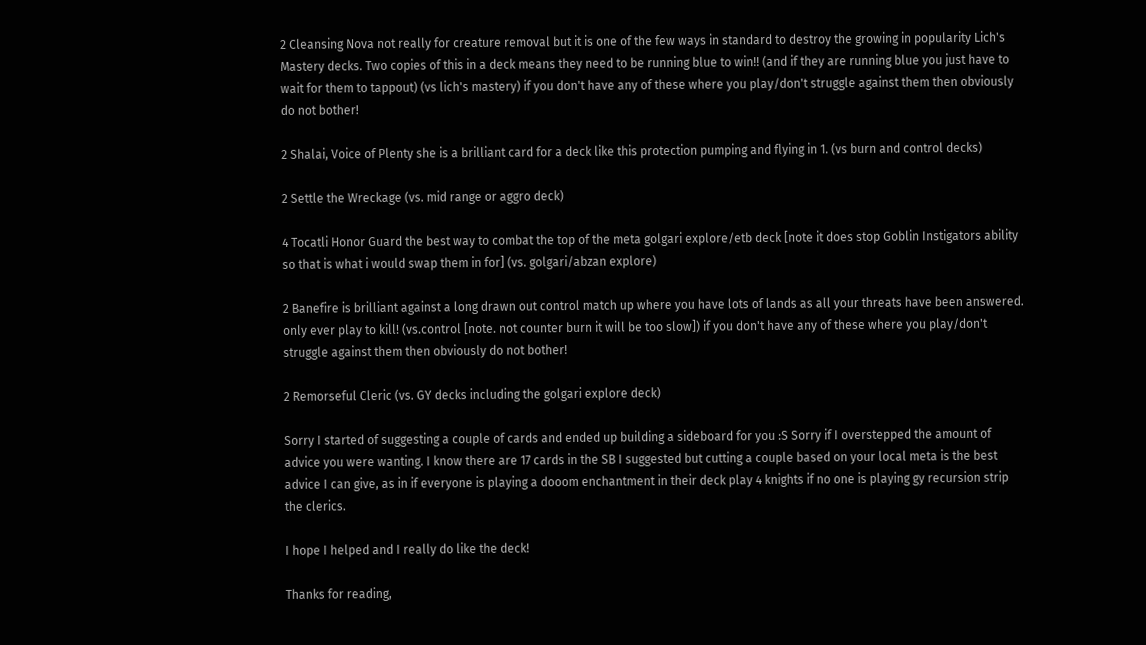2 Cleansing Nova not really for creature removal but it is one of the few ways in standard to destroy the growing in popularity Lich's Mastery decks. Two copies of this in a deck means they need to be running blue to win!! (and if they are running blue you just have to wait for them to tappout) (vs lich's mastery) if you don't have any of these where you play/don't struggle against them then obviously do not bother!

2 Shalai, Voice of Plenty she is a brilliant card for a deck like this protection pumping and flying in 1. (vs burn and control decks)

2 Settle the Wreckage (vs. mid range or aggro deck)

4 Tocatli Honor Guard the best way to combat the top of the meta golgari explore/etb deck [note it does stop Goblin Instigators ability so that is what i would swap them in for] (vs. golgari/abzan explore)

2 Banefire is brilliant against a long drawn out control match up where you have lots of lands as all your threats have been answered. only ever play to kill! (vs.control [note. not counter burn it will be too slow]) if you don't have any of these where you play/don't struggle against them then obviously do not bother!

2 Remorseful Cleric (vs. GY decks including the golgari explore deck)

Sorry I started of suggesting a couple of cards and ended up building a sideboard for you :S Sorry if I overstepped the amount of advice you were wanting. I know there are 17 cards in the SB I suggested but cutting a couple based on your local meta is the best advice I can give, as in if everyone is playing a dooom enchantment in their deck play 4 knights if no one is playing gy recursion strip the clerics.

I hope I helped and I really do like the deck!

Thanks for reading,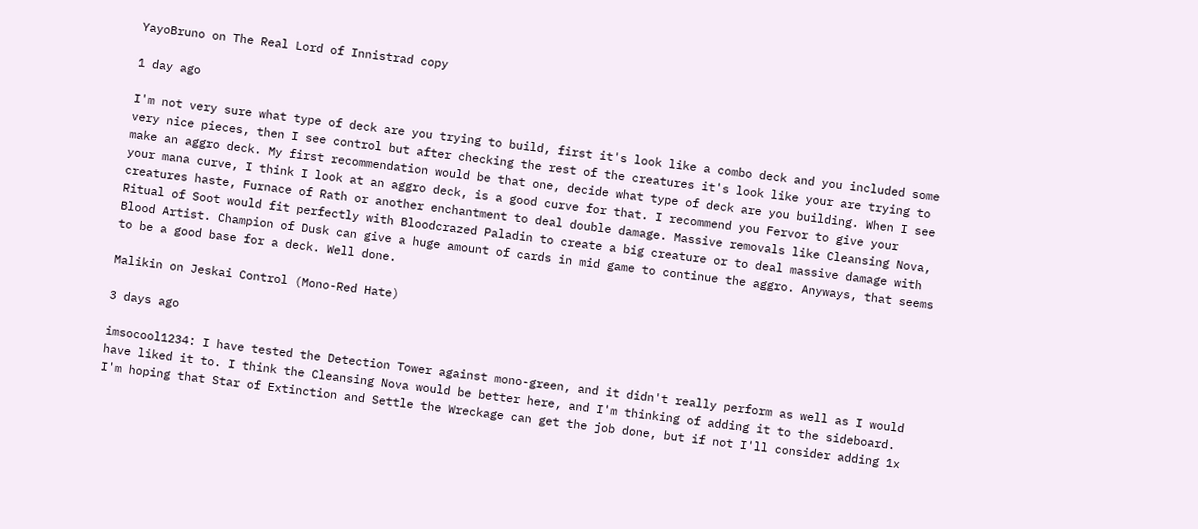YayoBruno on The Real Lord of Innistrad copy

1 day ago

I'm not very sure what type of deck are you trying to build, first it's look like a combo deck and you included some very nice pieces, then I see control but after checking the rest of the creatures it's look like your are trying to make an aggro deck. My first recommendation would be that one, decide what type of deck are you building. When I see your mana curve, I think I look at an aggro deck, is a good curve for that. I recommend you Fervor to give your creatures haste, Furnace of Rath or another enchantment to deal double damage. Massive removals like Cleansing Nova, Ritual of Soot would fit perfectly with Bloodcrazed Paladin to create a big creature or to deal massive damage with Blood Artist. Champion of Dusk can give a huge amount of cards in mid game to continue the aggro. Anyways, that seems to be a good base for a deck. Well done.

Malikin on Jeskai Control (Mono-Red Hate)

3 days ago

imsocool1234: I have tested the Detection Tower against mono-green, and it didn't really perform as well as I would have liked it to. I think the Cleansing Nova would be better here, and I'm thinking of adding it to the sideboard. I'm hoping that Star of Extinction and Settle the Wreckage can get the job done, but if not I'll consider adding 1x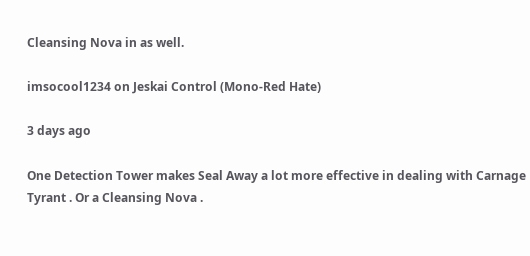Cleansing Nova in as well.

imsocool1234 on Jeskai Control (Mono-Red Hate)

3 days ago

One Detection Tower makes Seal Away a lot more effective in dealing with Carnage Tyrant . Or a Cleansing Nova .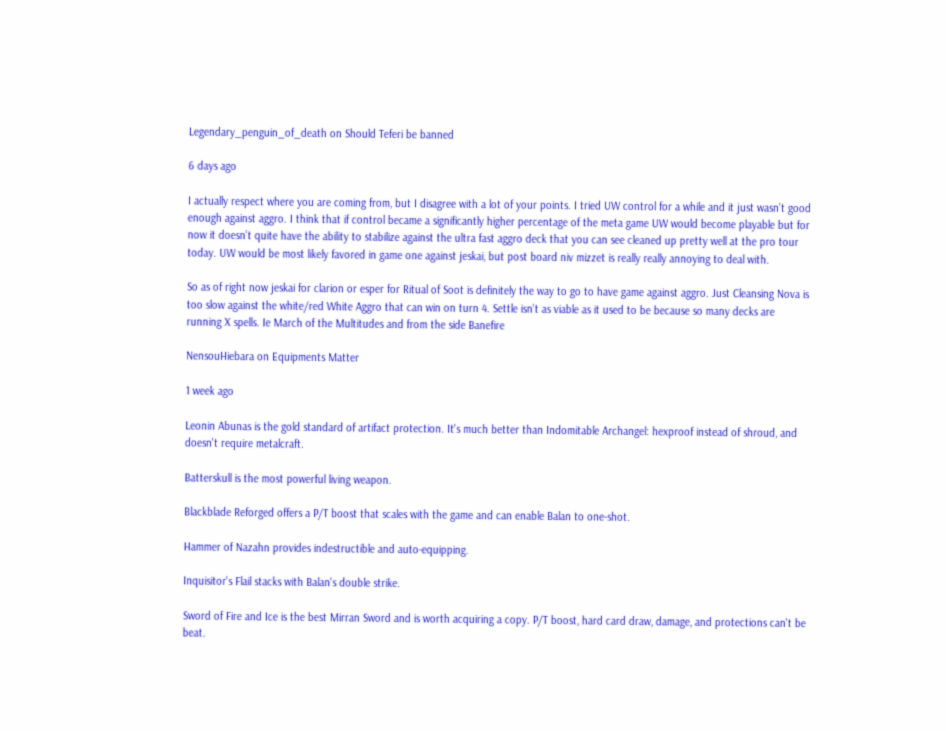Legendary_penguin_of_death on Should Teferi be banned

6 days ago

I actually respect where you are coming from, but I disagree with a lot of your points. I tried UW control for a while and it just wasn’t good enough against aggro. I think that if control became a significantly higher percentage of the meta game UW would become playable but for now it doesn’t quite have the ability to stabilize against the ultra fast aggro deck that you can see cleaned up pretty well at the pro tour today. UW would be most likely favored in game one against jeskai, but post board niv mizzet is really really annoying to deal with.

So as of right now jeskai for clarion or esper for Ritual of Soot is definitely the way to go to have game against aggro. Just Cleansing Nova is too slow against the white/red White Aggro that can win on turn 4. Settle isn’t as viable as it used to be because so many decks are running X spells. Ie March of the Multitudes and from the side Banefire

NensouHiebara on Equipments Matter

1 week ago

Leonin Abunas is the gold standard of artifact protection. It's much better than Indomitable Archangel: hexproof instead of shroud, and doesn't require metalcraft.

Batterskull is the most powerful living weapon.

Blackblade Reforged offers a P/T boost that scales with the game and can enable Balan to one-shot.

Hammer of Nazahn provides indestructible and auto-equipping.

Inquisitor's Flail stacks with Balan's double strike.

Sword of Fire and Ice is the best Mirran Sword and is worth acquiring a copy. P/T boost, hard card draw, damage, and protections can't be beat.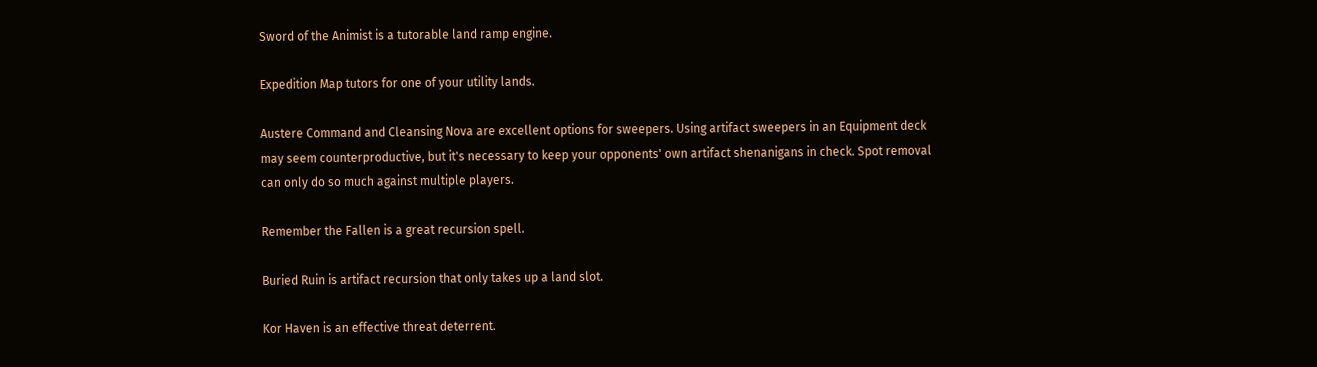Sword of the Animist is a tutorable land ramp engine.

Expedition Map tutors for one of your utility lands.

Austere Command and Cleansing Nova are excellent options for sweepers. Using artifact sweepers in an Equipment deck may seem counterproductive, but it's necessary to keep your opponents' own artifact shenanigans in check. Spot removal can only do so much against multiple players.

Remember the Fallen is a great recursion spell.

Buried Ruin is artifact recursion that only takes up a land slot.

Kor Haven is an effective threat deterrent.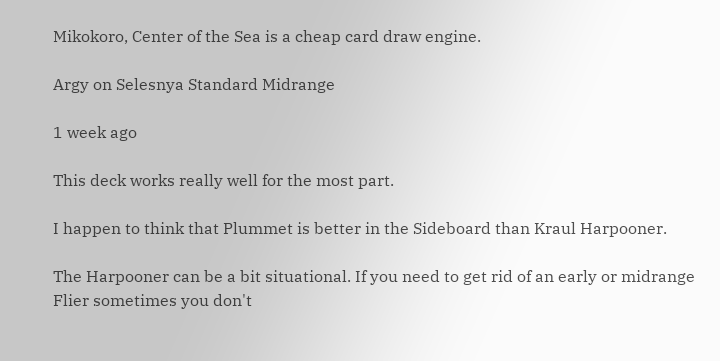Mikokoro, Center of the Sea is a cheap card draw engine.

Argy on Selesnya Standard Midrange

1 week ago

This deck works really well for the most part.

I happen to think that Plummet is better in the Sideboard than Kraul Harpooner.

The Harpooner can be a bit situational. If you need to get rid of an early or midrange Flier sometimes you don't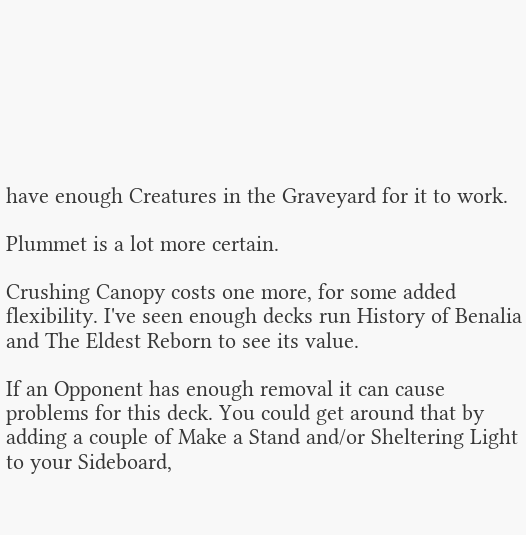have enough Creatures in the Graveyard for it to work.

Plummet is a lot more certain.

Crushing Canopy costs one more, for some added flexibility. I've seen enough decks run History of Benalia and The Eldest Reborn to see its value.

If an Opponent has enough removal it can cause problems for this deck. You could get around that by adding a couple of Make a Stand and/or Sheltering Light to your Sideboard,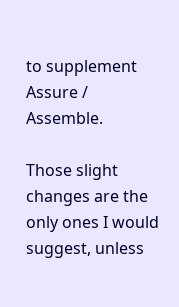to supplement Assure / Assemble.

Those slight changes are the only ones I would suggest, unless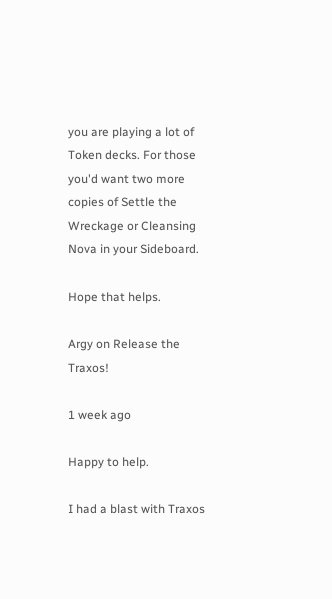you are playing a lot of Token decks. For those you'd want two more copies of Settle the Wreckage or Cleansing Nova in your Sideboard.

Hope that helps.

Argy on Release the Traxos!

1 week ago

Happy to help.

I had a blast with Traxos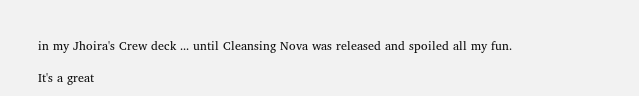in my Jhoira's Crew deck ... until Cleansing Nova was released and spoiled all my fun.

It's a great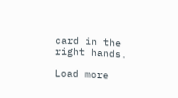card in the right hands.

Load more